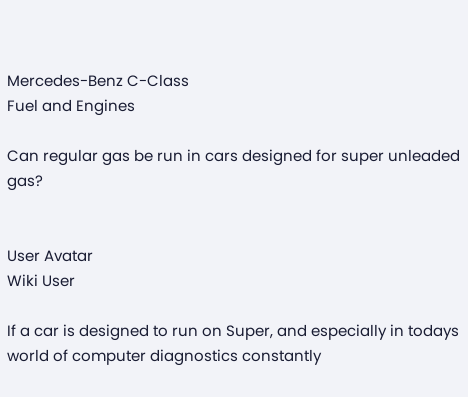Mercedes-Benz C-Class
Fuel and Engines

Can regular gas be run in cars designed for super unleaded gas?


User Avatar
Wiki User

If a car is designed to run on Super, and especially in todays world of computer diagnostics constantly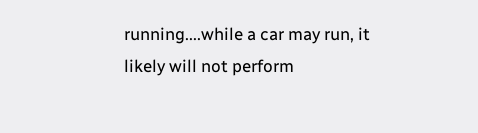running....while a car may run, it likely will not perform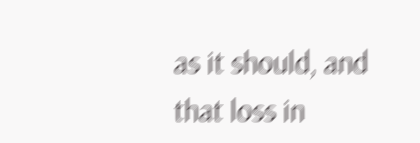as it should, and that loss in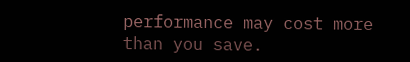performance may cost more than you save.